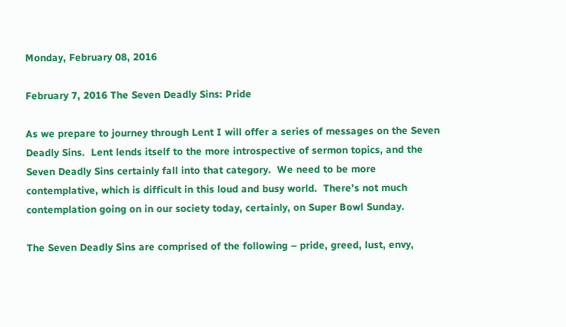Monday, February 08, 2016

February 7, 2016 The Seven Deadly Sins: Pride

As we prepare to journey through Lent I will offer a series of messages on the Seven Deadly Sins.  Lent lends itself to the more introspective of sermon topics, and the Seven Deadly Sins certainly fall into that category.  We need to be more contemplative, which is difficult in this loud and busy world.  There’s not much contemplation going on in our society today, certainly, on Super Bowl Sunday.

The Seven Deadly Sins are comprised of the following – pride, greed, lust, envy,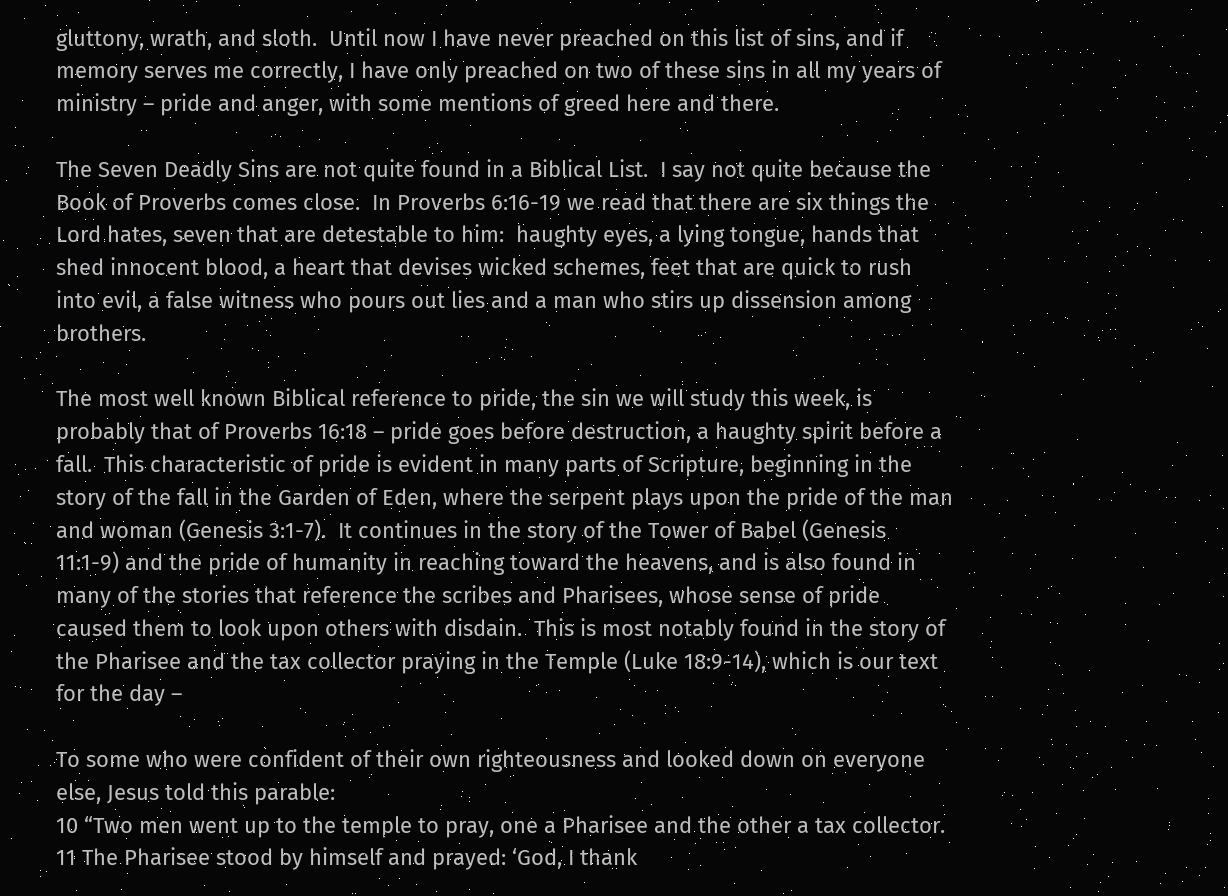gluttony, wrath, and sloth.  Until now I have never preached on this list of sins, and if memory serves me correctly, I have only preached on two of these sins in all my years of ministry – pride and anger, with some mentions of greed here and there.

The Seven Deadly Sins are not quite found in a Biblical List.  I say not quite because the Book of Proverbs comes close.  In Proverbs 6:16-19 we read that there are six things the Lord hates, seven that are detestable to him:  haughty eyes, a lying tongue, hands that shed innocent blood, a heart that devises wicked schemes, feet that are quick to rush into evil, a false witness who pours out lies and a man who stirs up dissension among brothers.

The most well known Biblical reference to pride, the sin we will study this week, is probably that of Proverbs 16:18 – pride goes before destruction, a haughty spirit before a fall.  This characteristic of pride is evident in many parts of Scripture, beginning in the story of the fall in the Garden of Eden, where the serpent plays upon the pride of the man and woman (Genesis 3:1-7).  It continues in the story of the Tower of Babel (Genesis 11:1-9) and the pride of humanity in reaching toward the heavens, and is also found in many of the stories that reference the scribes and Pharisees, whose sense of pride caused them to look upon others with disdain.  This is most notably found in the story of the Pharisee and the tax collector praying in the Temple (Luke 18:9-14), which is our text for the day –

To some who were confident of their own righteousness and looked down on everyone else, Jesus told this parable:
10 “Two men went up to the temple to pray, one a Pharisee and the other a tax collector.
11 The Pharisee stood by himself and prayed: ‘God, I thank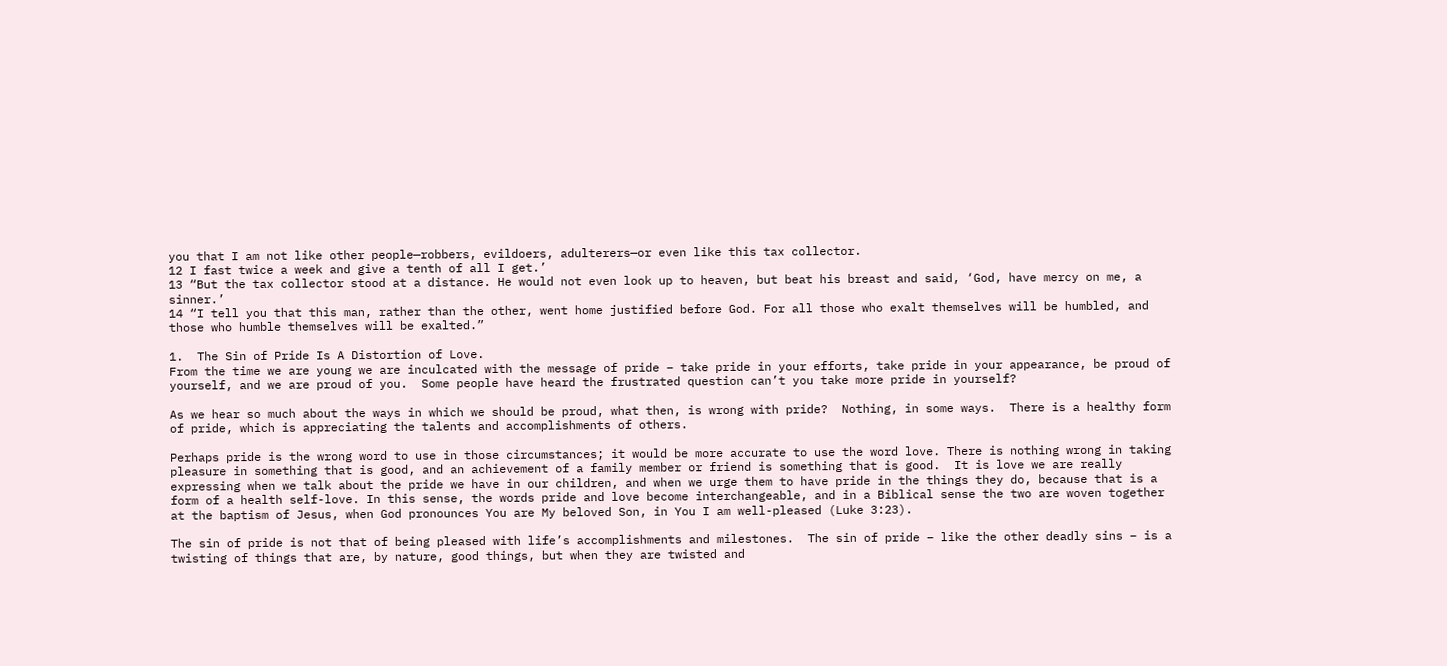you that I am not like other people—robbers, evildoers, adulterers—or even like this tax collector.
12 I fast twice a week and give a tenth of all I get.’
13 “But the tax collector stood at a distance. He would not even look up to heaven, but beat his breast and said, ‘God, have mercy on me, a sinner.’
14 “I tell you that this man, rather than the other, went home justified before God. For all those who exalt themselves will be humbled, and those who humble themselves will be exalted.”

1.  The Sin of Pride Is A Distortion of Love.
From the time we are young we are inculcated with the message of pride – take pride in your efforts, take pride in your appearance, be proud of yourself, and we are proud of you.  Some people have heard the frustrated question can’t you take more pride in yourself?

As we hear so much about the ways in which we should be proud, what then, is wrong with pride?  Nothing, in some ways.  There is a healthy form of pride, which is appreciating the talents and accomplishments of others.

Perhaps pride is the wrong word to use in those circumstances; it would be more accurate to use the word love. There is nothing wrong in taking pleasure in something that is good, and an achievement of a family member or friend is something that is good.  It is love we are really expressing when we talk about the pride we have in our children, and when we urge them to have pride in the things they do, because that is a form of a health self-love. In this sense, the words pride and love become interchangeable, and in a Biblical sense the two are woven together at the baptism of Jesus, when God pronounces You are My beloved Son, in You I am well-pleased (Luke 3:23).

The sin of pride is not that of being pleased with life’s accomplishments and milestones.  The sin of pride – like the other deadly sins – is a twisting of things that are, by nature, good things, but when they are twisted and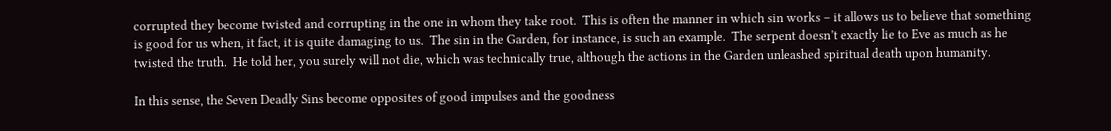corrupted they become twisted and corrupting in the one in whom they take root.  This is often the manner in which sin works – it allows us to believe that something is good for us when, it fact, it is quite damaging to us.  The sin in the Garden, for instance, is such an example.  The serpent doesn’t exactly lie to Eve as much as he twisted the truth.  He told her, you surely will not die, which was technically true, although the actions in the Garden unleashed spiritual death upon humanity.

In this sense, the Seven Deadly Sins become opposites of good impulses and the goodness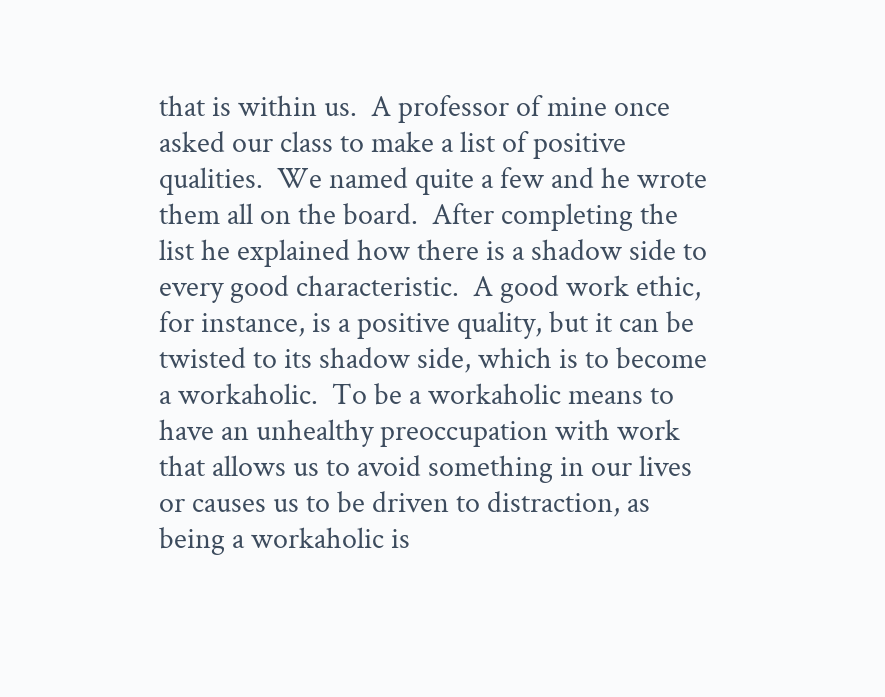that is within us.  A professor of mine once asked our class to make a list of positive qualities.  We named quite a few and he wrote them all on the board.  After completing the list he explained how there is a shadow side to every good characteristic.  A good work ethic, for instance, is a positive quality, but it can be twisted to its shadow side, which is to become a workaholic.  To be a workaholic means to have an unhealthy preoccupation with work that allows us to avoid something in our lives or causes us to be driven to distraction, as being a workaholic is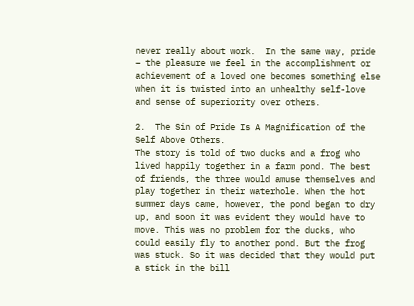never really about work.  In the same way, pride – the pleasure we feel in the accomplishment or achievement of a loved one becomes something else when it is twisted into an unhealthy self-love and sense of superiority over others.

2.  The Sin of Pride Is A Magnification of the Self Above Others.
The story is told of two ducks and a frog who lived happily together in a farm pond. The best of friends, the three would amuse themselves and play together in their waterhole. When the hot summer days came, however, the pond began to dry up, and soon it was evident they would have to move. This was no problem for the ducks, who could easily fly to another pond. But the frog was stuck. So it was decided that they would put a stick in the bill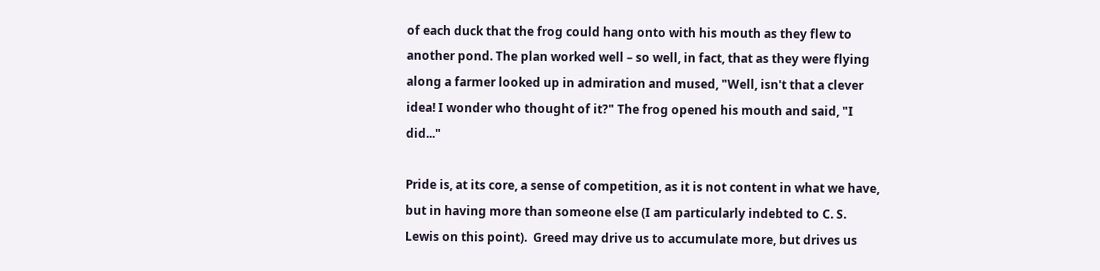of each duck that the frog could hang onto with his mouth as they flew to another pond. The plan worked well – so well, in fact, that as they were flying along a farmer looked up in admiration and mused, "Well, isn't that a clever idea! I wonder who thought of it?" The frog opened his mouth and said, "I did..."

Pride is, at its core, a sense of competition, as it is not content in what we have, but in having more than someone else (I am particularly indebted to C. S. Lewis on this point).  Greed may drive us to accumulate more, but drives us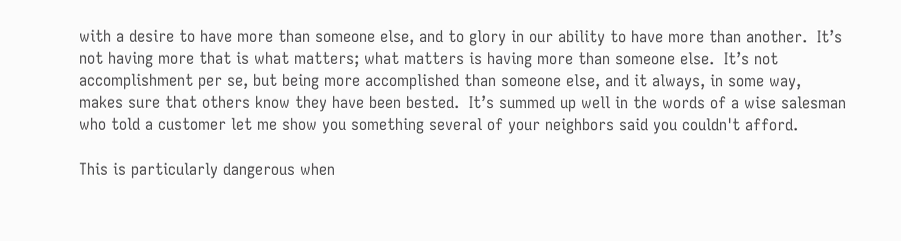with a desire to have more than someone else, and to glory in our ability to have more than another.  It’s not having more that is what matters; what matters is having more than someone else.  It’s not accomplishment per se, but being more accomplished than someone else, and it always, in some way, makes sure that others know they have been bested.  It’s summed up well in the words of a wise salesman who told a customer let me show you something several of your neighbors said you couldn't afford.

This is particularly dangerous when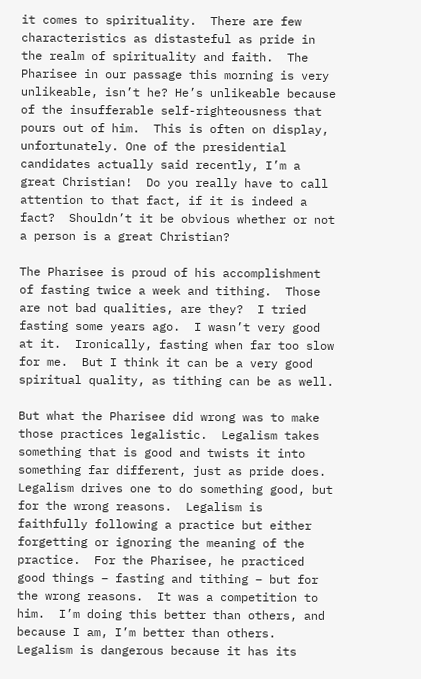it comes to spirituality.  There are few characteristics as distasteful as pride in the realm of spirituality and faith.  The Pharisee in our passage this morning is very unlikeable, isn’t he? He’s unlikeable because of the insufferable self-righteousness that pours out of him.  This is often on display, unfortunately. One of the presidential candidates actually said recently, I’m a great Christian!  Do you really have to call attention to that fact, if it is indeed a fact?  Shouldn’t it be obvious whether or not a person is a great Christian?

The Pharisee is proud of his accomplishment of fasting twice a week and tithing.  Those are not bad qualities, are they?  I tried fasting some years ago.  I wasn’t very good at it.  Ironically, fasting when far too slow for me.  But I think it can be a very good spiritual quality, as tithing can be as well.

But what the Pharisee did wrong was to make those practices legalistic.  Legalism takes something that is good and twists it into something far different, just as pride does.  Legalism drives one to do something good, but for the wrong reasons.  Legalism is faithfully following a practice but either forgetting or ignoring the meaning of the practice.  For the Pharisee, he practiced good things – fasting and tithing – but for the wrong reasons.  It was a competition to him.  I’m doing this better than others, and because I am, I’m better than others. Legalism is dangerous because it has its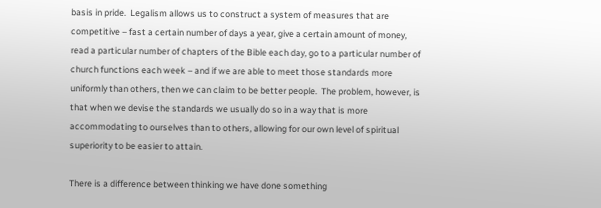basis in pride.  Legalism allows us to construct a system of measures that are competitive – fast a certain number of days a year, give a certain amount of money, read a particular number of chapters of the Bible each day, go to a particular number of church functions each week – and if we are able to meet those standards more uniformly than others, then we can claim to be better people.  The problem, however, is that when we devise the standards we usually do so in a way that is more accommodating to ourselves than to others, allowing for our own level of spiritual superiority to be easier to attain.

There is a difference between thinking we have done something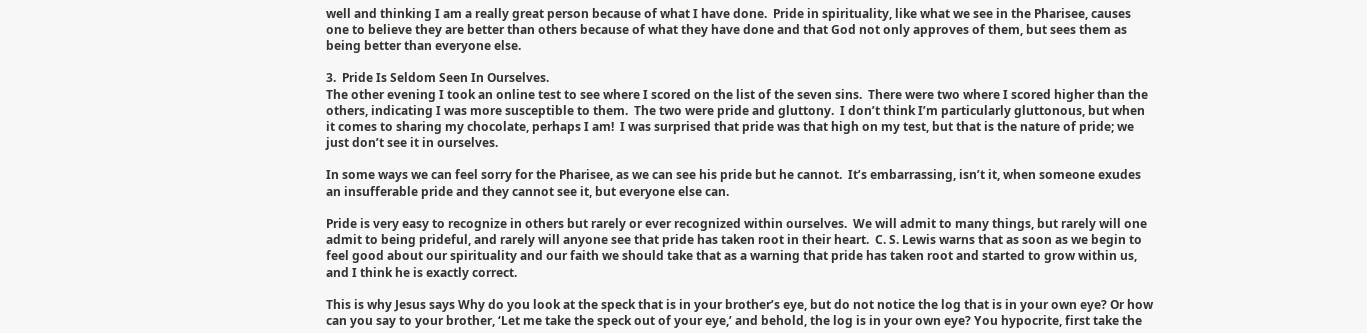well and thinking I am a really great person because of what I have done.  Pride in spirituality, like what we see in the Pharisee, causes one to believe they are better than others because of what they have done and that God not only approves of them, but sees them as being better than everyone else.

3.  Pride Is Seldom Seen In Ourselves.
The other evening I took an online test to see where I scored on the list of the seven sins.  There were two where I scored higher than the others, indicating I was more susceptible to them.  The two were pride and gluttony.  I don’t think I’m particularly gluttonous, but when it comes to sharing my chocolate, perhaps I am!  I was surprised that pride was that high on my test, but that is the nature of pride; we just don’t see it in ourselves.

In some ways we can feel sorry for the Pharisee, as we can see his pride but he cannot.  It’s embarrassing, isn’t it, when someone exudes an insufferable pride and they cannot see it, but everyone else can.

Pride is very easy to recognize in others but rarely or ever recognized within ourselves.  We will admit to many things, but rarely will one admit to being prideful, and rarely will anyone see that pride has taken root in their heart.  C. S. Lewis warns that as soon as we begin to feel good about our spirituality and our faith we should take that as a warning that pride has taken root and started to grow within us, and I think he is exactly correct.

This is why Jesus says Why do you look at the speck that is in your brother’s eye, but do not notice the log that is in your own eye? Or how can you say to your brother, ‘Let me take the speck out of your eye,’ and behold, the log is in your own eye? You hypocrite, first take the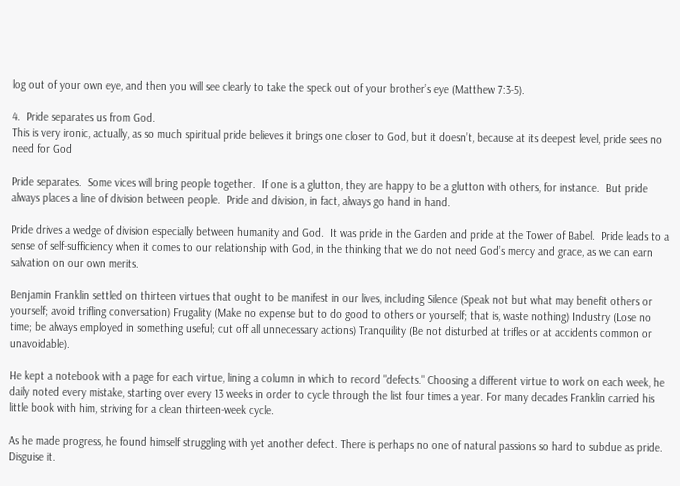log out of your own eye, and then you will see clearly to take the speck out of your brother’s eye (Matthew 7:3-5).

4.  Pride separates us from God.
This is very ironic, actually, as so much spiritual pride believes it brings one closer to God, but it doesn’t, because at its deepest level, pride sees no need for God

Pride separates.  Some vices will bring people together.  If one is a glutton, they are happy to be a glutton with others, for instance.  But pride always places a line of division between people.  Pride and division, in fact, always go hand in hand.

Pride drives a wedge of division especially between humanity and God.  It was pride in the Garden and pride at the Tower of Babel.  Pride leads to a sense of self-sufficiency when it comes to our relationship with God, in the thinking that we do not need God’s mercy and grace, as we can earn salvation on our own merits.

Benjamin Franklin settled on thirteen virtues that ought to be manifest in our lives, including Silence (Speak not but what may benefit others or yourself; avoid trifling conversation) Frugality (Make no expense but to do good to others or yourself; that is, waste nothing) Industry (Lose no time; be always employed in something useful; cut off all unnecessary actions) Tranquility (Be not disturbed at trifles or at accidents common or unavoidable).

He kept a notebook with a page for each virtue, lining a column in which to record "defects." Choosing a different virtue to work on each week, he daily noted every mistake, starting over every 13 weeks in order to cycle through the list four times a year. For many decades Franklin carried his little book with him, striving for a clean thirteen-week cycle.

As he made progress, he found himself struggling with yet another defect. There is perhaps no one of natural passions so hard to subdue as pride. Disguise it.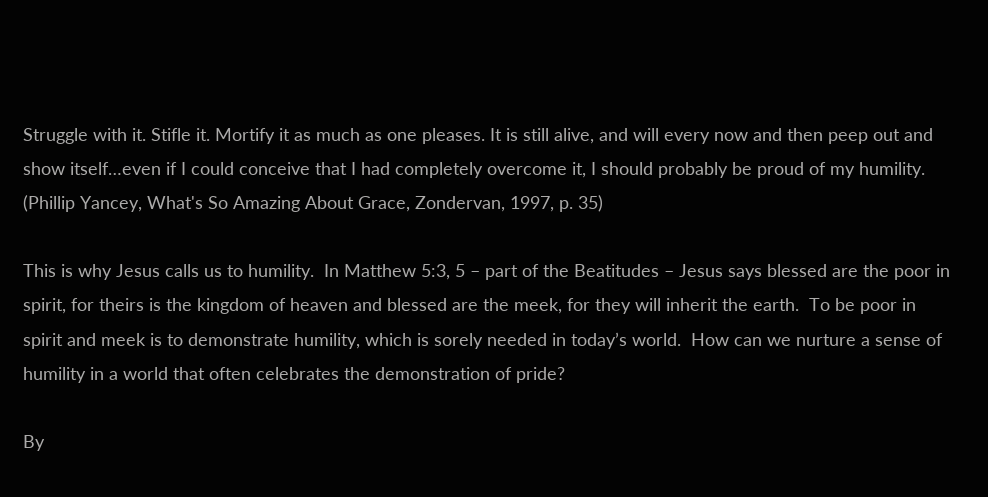Struggle with it. Stifle it. Mortify it as much as one pleases. It is still alive, and will every now and then peep out and show itself…even if I could conceive that I had completely overcome it, I should probably be proud of my humility.
(Phillip Yancey, What's So Amazing About Grace, Zondervan, 1997, p. 35)

This is why Jesus calls us to humility.  In Matthew 5:3, 5 – part of the Beatitudes – Jesus says blessed are the poor in spirit, for theirs is the kingdom of heaven and blessed are the meek, for they will inherit the earth.  To be poor in spirit and meek is to demonstrate humility, which is sorely needed in today’s world.  How can we nurture a sense of humility in a world that often celebrates the demonstration of pride?

By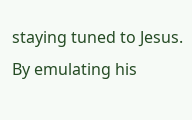staying tuned to Jesus.  By emulating his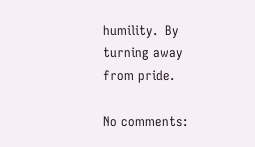humility.  By turning away from pride.

No comments: